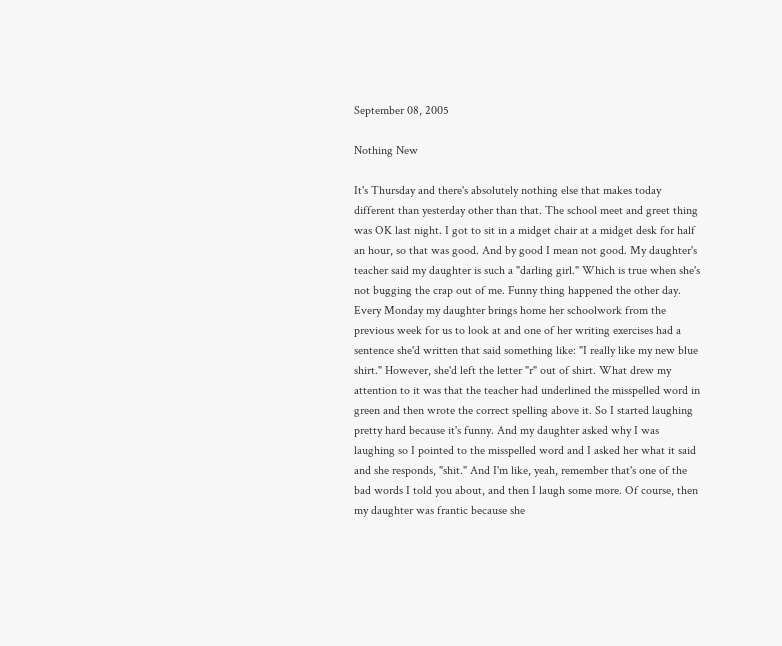September 08, 2005

Nothing New

It's Thursday and there's absolutely nothing else that makes today different than yesterday other than that. The school meet and greet thing was OK last night. I got to sit in a midget chair at a midget desk for half an hour, so that was good. And by good I mean not good. My daughter's teacher said my daughter is such a "darling girl." Which is true when she's not bugging the crap out of me. Funny thing happened the other day. Every Monday my daughter brings home her schoolwork from the previous week for us to look at and one of her writing exercises had a sentence she'd written that said something like: "I really like my new blue shirt." However, she'd left the letter "r" out of shirt. What drew my attention to it was that the teacher had underlined the misspelled word in green and then wrote the correct spelling above it. So I started laughing pretty hard because it's funny. And my daughter asked why I was laughing so I pointed to the misspelled word and I asked her what it said and she responds, "shit." And I'm like, yeah, remember that's one of the bad words I told you about, and then I laugh some more. Of course, then my daughter was frantic because she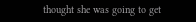thought she was going to get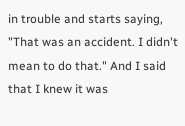in trouble and starts saying, "That was an accident. I didn't mean to do that." And I said that I knew it was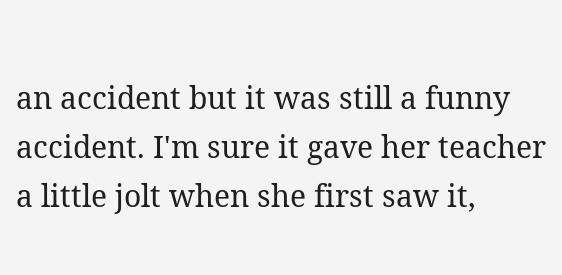an accident but it was still a funny accident. I'm sure it gave her teacher a little jolt when she first saw it,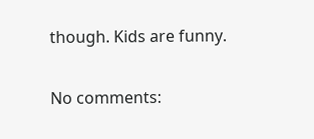though. Kids are funny.

No comments: